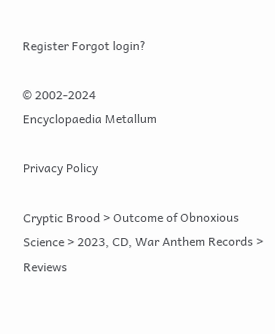Register Forgot login?

© 2002-2024
Encyclopaedia Metallum

Privacy Policy

Cryptic Brood > Outcome of Obnoxious Science > 2023, CD, War Anthem Records > Reviews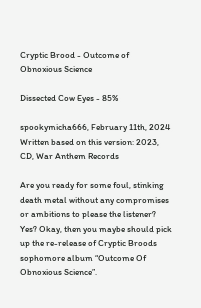Cryptic Brood - Outcome of Obnoxious Science

Dissected Cow Eyes - 85%

spookymicha666, February 11th, 2024
Written based on this version: 2023, CD, War Anthem Records

Are you ready for some foul, stinking death metal without any compromises or ambitions to please the listener? Yes? Okay, then you maybe should pick up the re-release of Cryptic Broods sophomore album “Outcome Of Obnoxious Science”.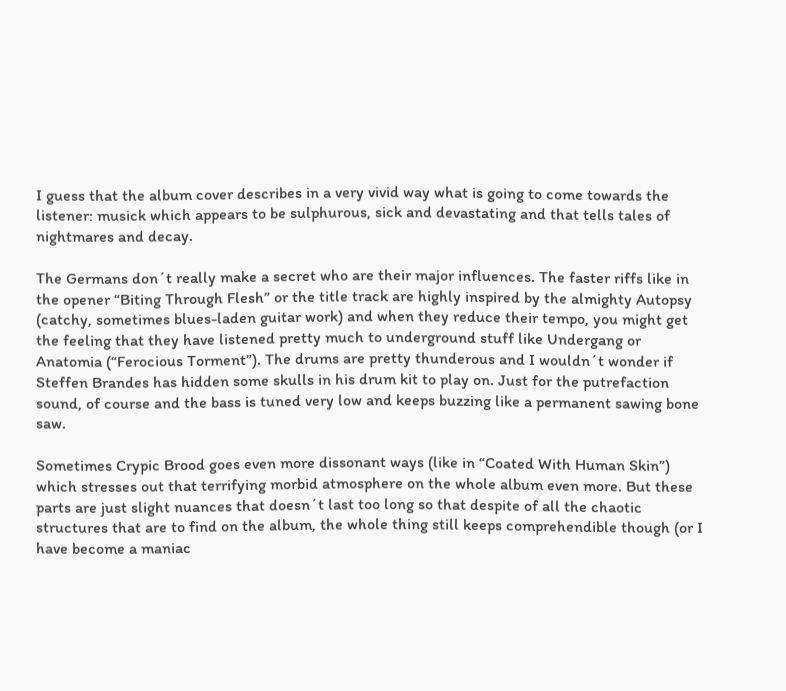I guess that the album cover describes in a very vivid way what is going to come towards the listener: musick which appears to be sulphurous, sick and devastating and that tells tales of nightmares and decay.

The Germans don´t really make a secret who are their major influences. The faster riffs like in the opener “Biting Through Flesh” or the title track are highly inspired by the almighty Autopsy (catchy, sometimes blues-laden guitar work) and when they reduce their tempo, you might get the feeling that they have listened pretty much to underground stuff like Undergang or Anatomia (“Ferocious Torment”). The drums are pretty thunderous and I wouldn´t wonder if Steffen Brandes has hidden some skulls in his drum kit to play on. Just for the putrefaction sound, of course and the bass is tuned very low and keeps buzzing like a permanent sawing bone saw.

Sometimes Crypic Brood goes even more dissonant ways (like in “Coated With Human Skin”) which stresses out that terrifying morbid atmosphere on the whole album even more. But these parts are just slight nuances that doesn´t last too long so that despite of all the chaotic structures that are to find on the album, the whole thing still keeps comprehendible though (or I have become a maniac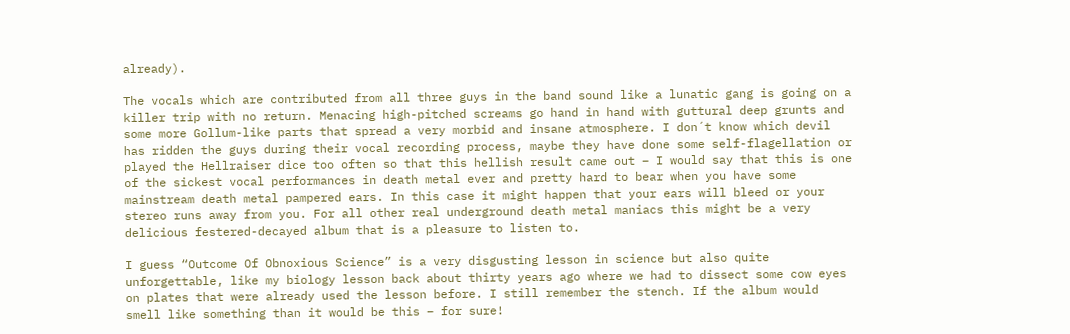already).

The vocals which are contributed from all three guys in the band sound like a lunatic gang is going on a killer trip with no return. Menacing high-pitched screams go hand in hand with guttural deep grunts and some more Gollum-like parts that spread a very morbid and insane atmosphere. I don´t know which devil has ridden the guys during their vocal recording process, maybe they have done some self-flagellation or played the Hellraiser dice too often so that this hellish result came out – I would say that this is one of the sickest vocal performances in death metal ever and pretty hard to bear when you have some mainstream death metal pampered ears. In this case it might happen that your ears will bleed or your stereo runs away from you. For all other real underground death metal maniacs this might be a very delicious festered-decayed album that is a pleasure to listen to.

I guess “Outcome Of Obnoxious Science” is a very disgusting lesson in science but also quite unforgettable, like my biology lesson back about thirty years ago where we had to dissect some cow eyes on plates that were already used the lesson before. I still remember the stench. If the album would smell like something than it would be this – for sure!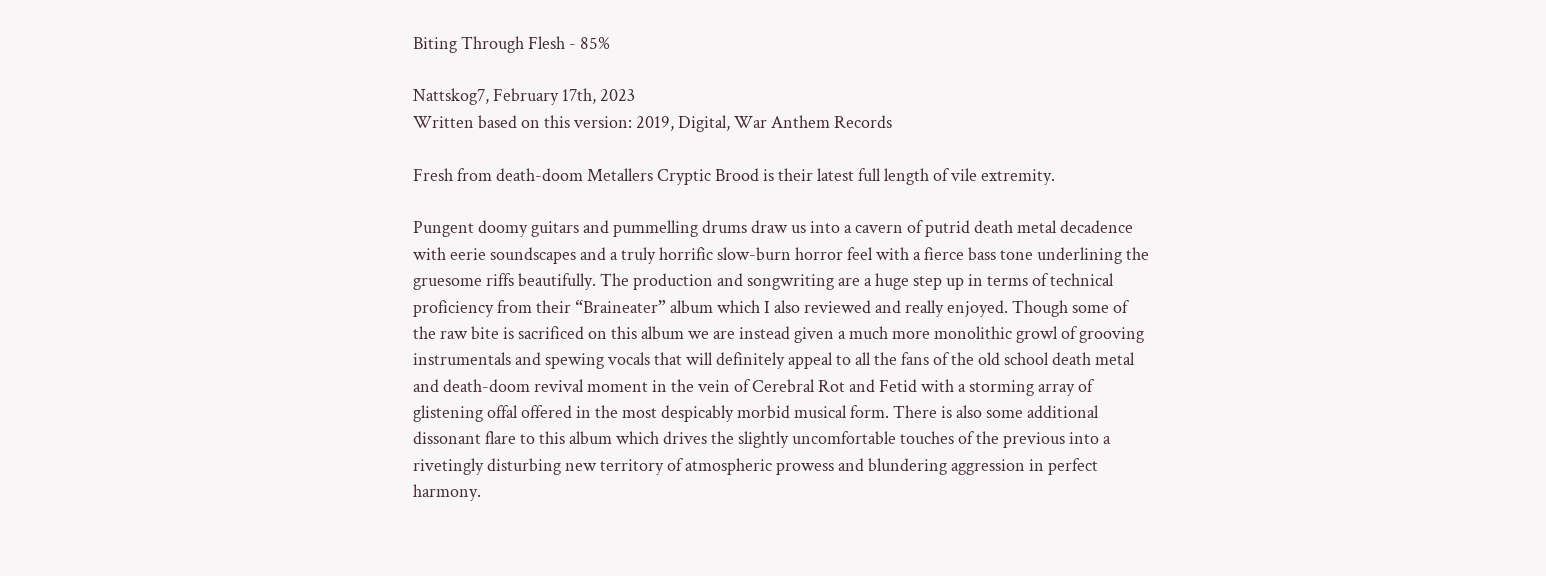Biting Through Flesh - 85%

Nattskog7, February 17th, 2023
Written based on this version: 2019, Digital, War Anthem Records

Fresh from death-doom Metallers Cryptic Brood is their latest full length of vile extremity.

Pungent doomy guitars and pummelling drums draw us into a cavern of putrid death metal decadence with eerie soundscapes and a truly horrific slow-burn horror feel with a fierce bass tone underlining the gruesome riffs beautifully. The production and songwriting are a huge step up in terms of technical proficiency from their “Braineater” album which I also reviewed and really enjoyed. Though some of the raw bite is sacrificed on this album we are instead given a much more monolithic growl of grooving instrumentals and spewing vocals that will definitely appeal to all the fans of the old school death metal and death-doom revival moment in the vein of Cerebral Rot and Fetid with a storming array of glistening offal offered in the most despicably morbid musical form. There is also some additional dissonant flare to this album which drives the slightly uncomfortable touches of the previous into a rivetingly disturbing new territory of atmospheric prowess and blundering aggression in perfect harmony.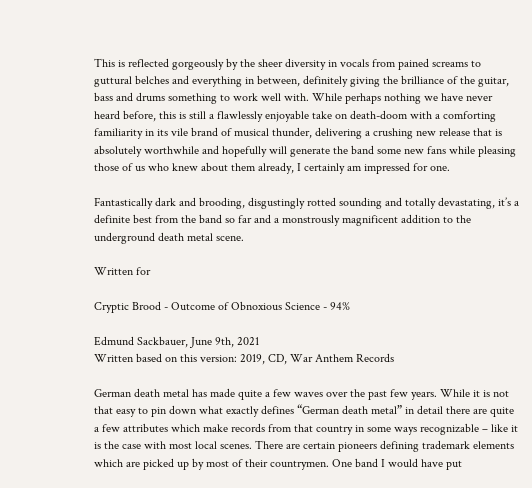This is reflected gorgeously by the sheer diversity in vocals from pained screams to guttural belches and everything in between, definitely giving the brilliance of the guitar, bass and drums something to work well with. While perhaps nothing we have never heard before, this is still a flawlessly enjoyable take on death-doom with a comforting familiarity in its vile brand of musical thunder, delivering a crushing new release that is absolutely worthwhile and hopefully will generate the band some new fans while pleasing those of us who knew about them already, I certainly am impressed for one.

Fantastically dark and brooding, disgustingly rotted sounding and totally devastating, it’s a definite best from the band so far and a monstrously magnificent addition to the underground death metal scene.

Written for

Cryptic Brood - Outcome of Obnoxious Science - 94%

Edmund Sackbauer, June 9th, 2021
Written based on this version: 2019, CD, War Anthem Records

German death metal has made quite a few waves over the past few years. While it is not that easy to pin down what exactly defines “German death metal” in detail there are quite a few attributes which make records from that country in some ways recognizable – like it is the case with most local scenes. There are certain pioneers defining trademark elements which are picked up by most of their countrymen. One band I would have put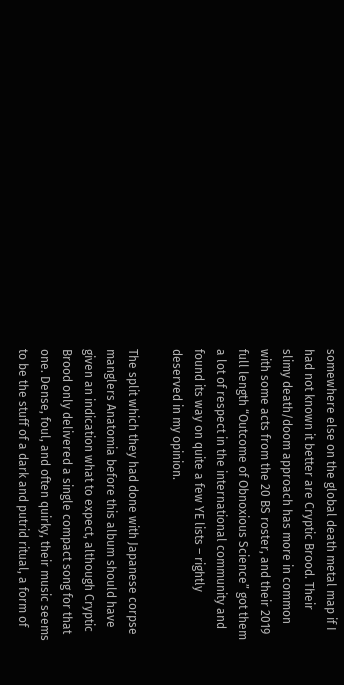somewhere else on the global death metal map if I had not known it better are Cryptic Brood. Their slimy death/doom approach has more in common with some acts from the 20 BS roster, and their 2019 full length “Outcome of Obnoxious Science” got them a lot of respect in the international community and found its way on quite a few YE lists – rightly deserved in my opinion.

The split which they had done with Japanese corpse manglers Anatomia before this album should have given an indication what to expect, although Cryptic Brood only delivered a single compact song for that one. Dense, foul, and often quirky, their music seems to be the stuff of a dark and putrid ritual, a form of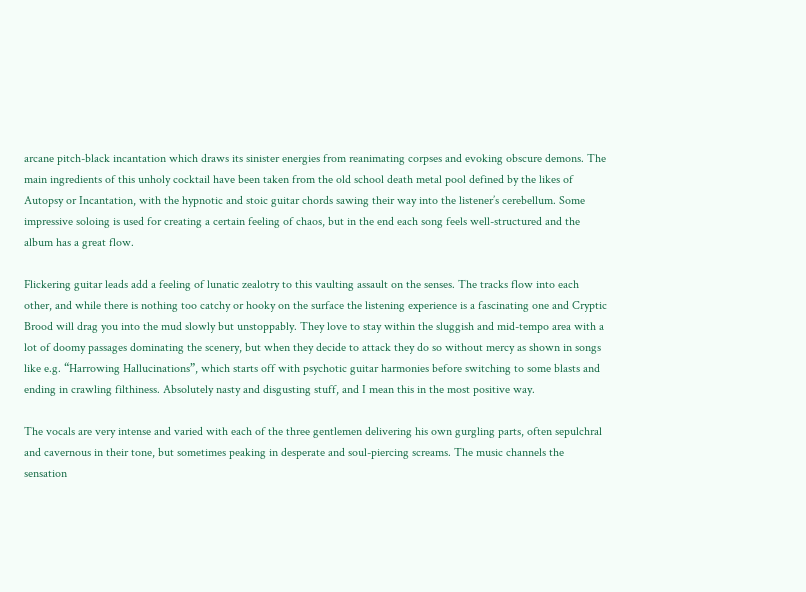arcane pitch-black incantation which draws its sinister energies from reanimating corpses and evoking obscure demons. The main ingredients of this unholy cocktail have been taken from the old school death metal pool defined by the likes of Autopsy or Incantation, with the hypnotic and stoic guitar chords sawing their way into the listener’s cerebellum. Some impressive soloing is used for creating a certain feeling of chaos, but in the end each song feels well-structured and the album has a great flow.

Flickering guitar leads add a feeling of lunatic zealotry to this vaulting assault on the senses. The tracks flow into each other, and while there is nothing too catchy or hooky on the surface the listening experience is a fascinating one and Cryptic Brood will drag you into the mud slowly but unstoppably. They love to stay within the sluggish and mid-tempo area with a lot of doomy passages dominating the scenery, but when they decide to attack they do so without mercy as shown in songs like e.g. “Harrowing Hallucinations”, which starts off with psychotic guitar harmonies before switching to some blasts and ending in crawling filthiness. Absolutely nasty and disgusting stuff, and I mean this in the most positive way.

The vocals are very intense and varied with each of the three gentlemen delivering his own gurgling parts, often sepulchral and cavernous in their tone, but sometimes peaking in desperate and soul-piercing screams. The music channels the sensation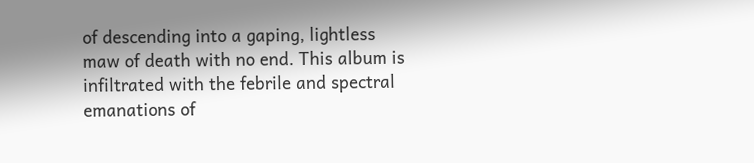of descending into a gaping, lightless maw of death with no end. This album is infiltrated with the febrile and spectral emanations of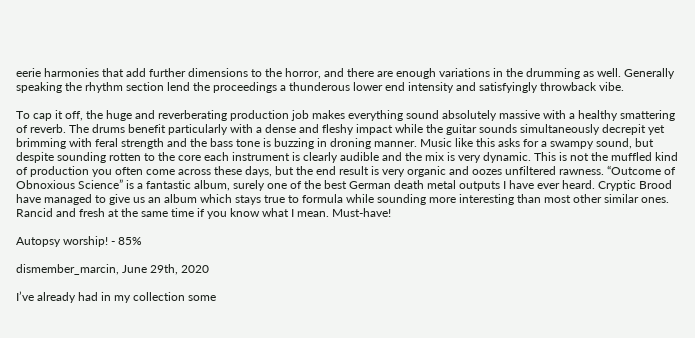eerie harmonies that add further dimensions to the horror, and there are enough variations in the drumming as well. Generally speaking the rhythm section lend the proceedings a thunderous lower end intensity and satisfyingly throwback vibe.

To cap it off, the huge and reverberating production job makes everything sound absolutely massive with a healthy smattering of reverb. The drums benefit particularly with a dense and fleshy impact while the guitar sounds simultaneously decrepit yet brimming with feral strength and the bass tone is buzzing in droning manner. Music like this asks for a swampy sound, but despite sounding rotten to the core each instrument is clearly audible and the mix is very dynamic. This is not the muffled kind of production you often come across these days, but the end result is very organic and oozes unfiltered rawness. “Outcome of Obnoxious Science” is a fantastic album, surely one of the best German death metal outputs I have ever heard. Cryptic Brood have managed to give us an album which stays true to formula while sounding more interesting than most other similar ones. Rancid and fresh at the same time if you know what I mean. Must-have!

Autopsy worship! - 85%

dismember_marcin, June 29th, 2020

I’ve already had in my collection some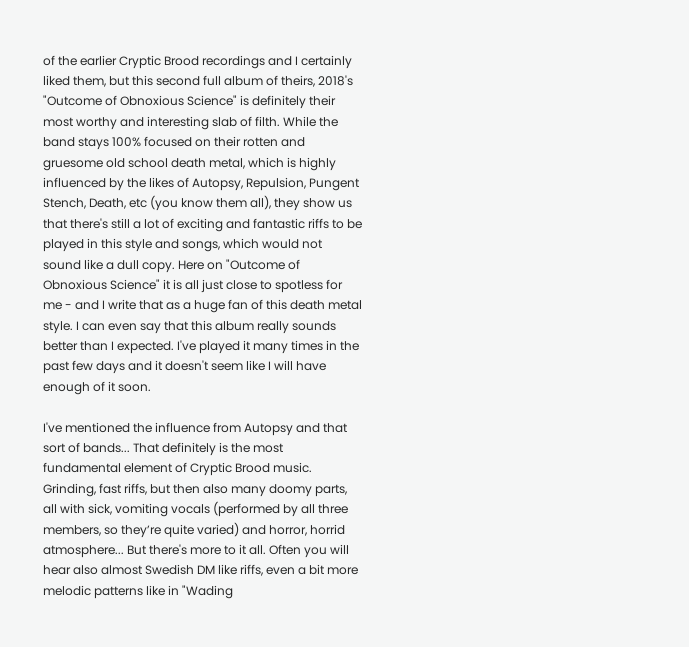of the earlier Cryptic Brood recordings and I certainly liked them, but this second full album of theirs, 2018's "Outcome of Obnoxious Science" is definitely their most worthy and interesting slab of filth. While the band stays 100% focused on their rotten and gruesome old school death metal, which is highly influenced by the likes of Autopsy, Repulsion, Pungent Stench, Death, etc (you know them all), they show us that there's still a lot of exciting and fantastic riffs to be played in this style and songs, which would not sound like a dull copy. Here on "Outcome of Obnoxious Science" it is all just close to spotless for me - and I write that as a huge fan of this death metal style. I can even say that this album really sounds better than I expected. I've played it many times in the past few days and it doesn't seem like I will have enough of it soon.

I've mentioned the influence from Autopsy and that sort of bands... That definitely is the most fundamental element of Cryptic Brood music. Grinding, fast riffs, but then also many doomy parts, all with sick, vomiting vocals (performed by all three members, so they’re quite varied) and horror, horrid atmosphere... But there's more to it all. Often you will hear also almost Swedish DM like riffs, even a bit more melodic patterns like in "Wading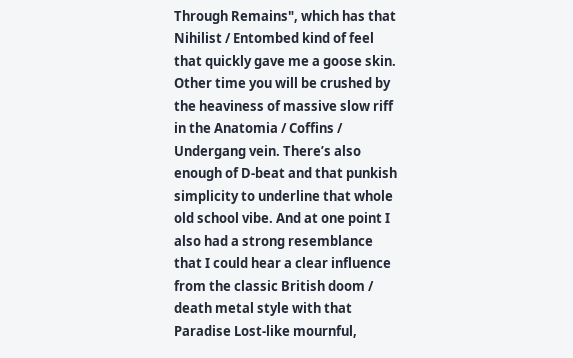Through Remains", which has that Nihilist / Entombed kind of feel that quickly gave me a goose skin. Other time you will be crushed by the heaviness of massive slow riff in the Anatomia / Coffins / Undergang vein. There’s also enough of D-beat and that punkish simplicity to underline that whole old school vibe. And at one point I also had a strong resemblance that I could hear a clear influence from the classic British doom / death metal style with that Paradise Lost-like mournful,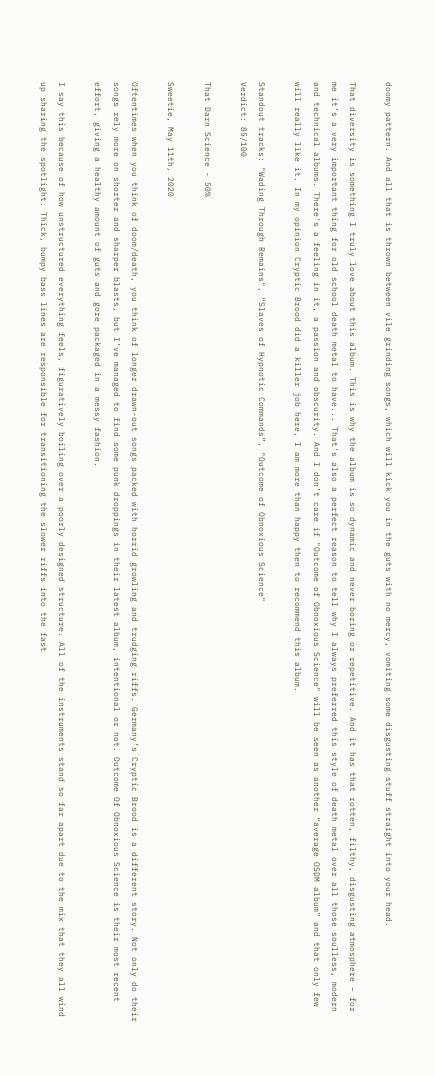doomy pattern. And all that is thrown between vile grinding songs, which will kick you in the guts with no mercy, vomiting some disgusting stuff straight into your head.

That diversity is something I truly love about this album. This is why the album is so dynamic and never boring or repetitive. And it has that rotten, filthy, disgusting atmosphere – for me it’s a very important thing for old school death metal to have... That's also a perfect reason to tell why I always preferred this style of death metal over all those soulless, modern and technical albums. There's a feeling in it, a passion and obscurity. And I don’t care if "Outcome of Obnoxious Science" will be seen as another “average OSDM album” and that only few will really like it. In my opinion Cryptic Brood did a killer job here, I am more than happy then to recommend this album.

Standout tracks: "Wading Through Remains", “Slaves of Hypnotic Commands”, "Outcome of Obnoxious Science"
Verdict: 85/100

That Darn Science - 50%

Sweetie, May 11th, 2020

Oftentimes when you think of doom/death, you think of longer drawn-out songs packed with horrid growling and trudging riffs. Germany’s Cryptic Brood is a different story. Not only do their songs rely more on shorter and sharper blasts, but I’ve managed to find some punk droppings in their latest album, intentional or not. Outcome Of Obnoxious Science is their most recent effort, giving a healthy amount of guts and gore packaged in a messy fashion.

I say this because of how unstructured everything feels, figuratively boiling over a poorly designed structure. All of the instruments stand so far apart due to the mix that they all wind up sharing the spotlight. Thick, bumpy bass lines are responsible for transitioning the slower riffs into the fast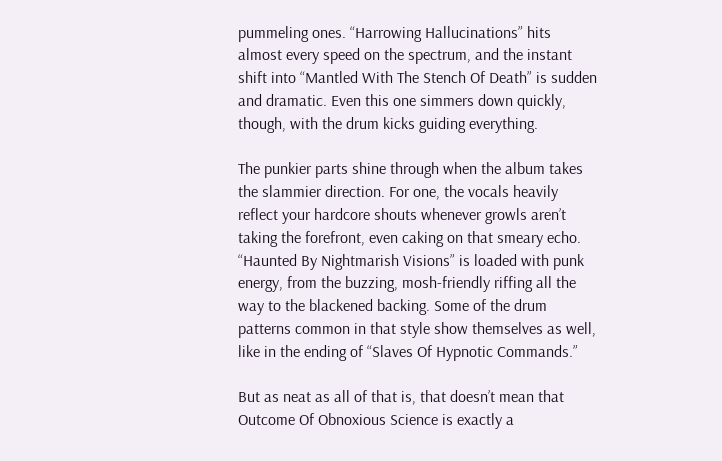pummeling ones. “Harrowing Hallucinations” hits almost every speed on the spectrum, and the instant shift into “Mantled With The Stench Of Death” is sudden and dramatic. Even this one simmers down quickly, though, with the drum kicks guiding everything.

The punkier parts shine through when the album takes the slammier direction. For one, the vocals heavily reflect your hardcore shouts whenever growls aren’t taking the forefront, even caking on that smeary echo. “Haunted By Nightmarish Visions” is loaded with punk energy, from the buzzing, mosh-friendly riffing all the way to the blackened backing. Some of the drum patterns common in that style show themselves as well, like in the ending of “Slaves Of Hypnotic Commands.”

But as neat as all of that is, that doesn’t mean that Outcome Of Obnoxious Science is exactly a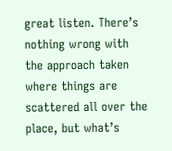great listen. There’s nothing wrong with the approach taken where things are scattered all over the place, but what’s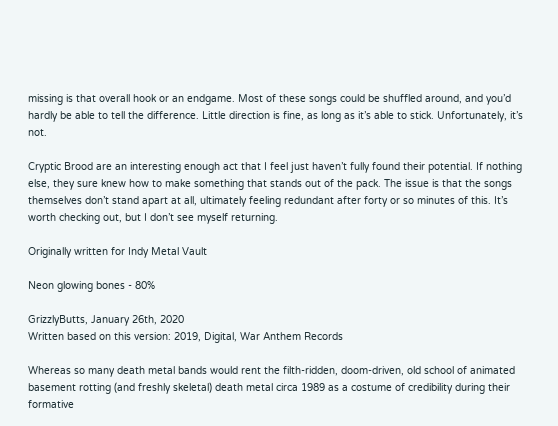missing is that overall hook or an endgame. Most of these songs could be shuffled around, and you’d hardly be able to tell the difference. Little direction is fine, as long as it’s able to stick. Unfortunately, it’s not.

Cryptic Brood are an interesting enough act that I feel just haven’t fully found their potential. If nothing else, they sure knew how to make something that stands out of the pack. The issue is that the songs themselves don’t stand apart at all, ultimately feeling redundant after forty or so minutes of this. It’s worth checking out, but I don’t see myself returning.

Originally written for Indy Metal Vault

Neon glowing bones - 80%

GrizzlyButts, January 26th, 2020
Written based on this version: 2019, Digital, War Anthem Records

Whereas so many death metal bands would rent the filth-ridden, doom-driven, old school of animated basement rotting (and freshly skeletal) death metal circa 1989 as a costume of credibility during their formative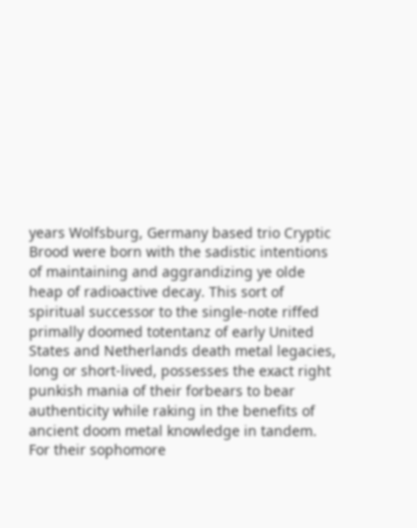years Wolfsburg, Germany based trio Cryptic Brood were born with the sadistic intentions of maintaining and aggrandizing ye olde heap of radioactive decay. This sort of spiritual successor to the single-note riffed primally doomed totentanz of early United States and Netherlands death metal legacies, long or short-lived, possesses the exact right punkish mania of their forbears to bear authenticity while raking in the benefits of ancient doom metal knowledge in tandem. For their sophomore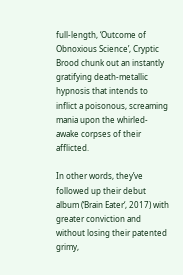full-length, ‘Outcome of Obnoxious Science’, Cryptic Brood chunk out an instantly gratifying death-metallic hypnosis that intends to inflict a poisonous, screaming mania upon the whirled-awake corpses of their afflicted.

In other words, they’ve followed up their debut album (‘Brain Eater‘, 2017) with greater conviction and without losing their patented grimy,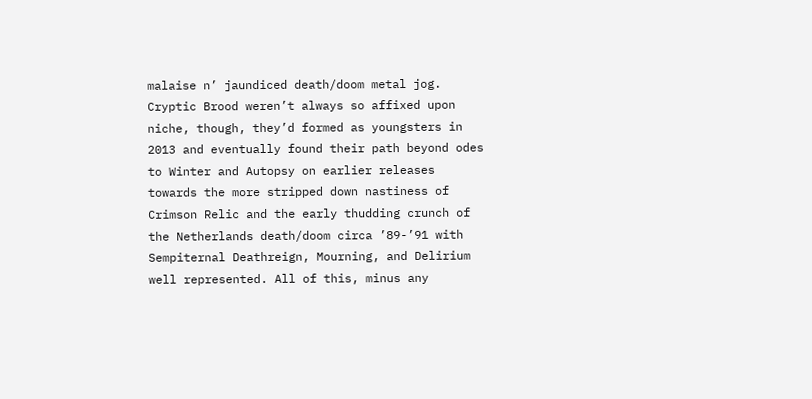malaise n’ jaundiced death/doom metal jog. Cryptic Brood weren’t always so affixed upon niche, though, they’d formed as youngsters in 2013 and eventually found their path beyond odes to Winter and Autopsy on earlier releases towards the more stripped down nastiness of Crimson Relic and the early thudding crunch of the Netherlands death/doom circa ’89-’91 with Sempiternal Deathreign, Mourning, and Delirium well represented. All of this, minus any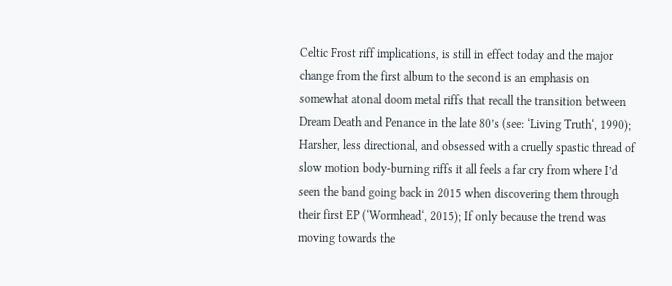Celtic Frost riff implications, is still in effect today and the major change from the first album to the second is an emphasis on somewhat atonal doom metal riffs that recall the transition between Dream Death and Penance in the late 80’s (see: ‘Living Truth‘, 1990); Harsher, less directional, and obsessed with a cruelly spastic thread of slow motion body-burning riffs it all feels a far cry from where I’d seen the band going back in 2015 when discovering them through their first EP (‘Wormhead‘, 2015); If only because the trend was moving towards the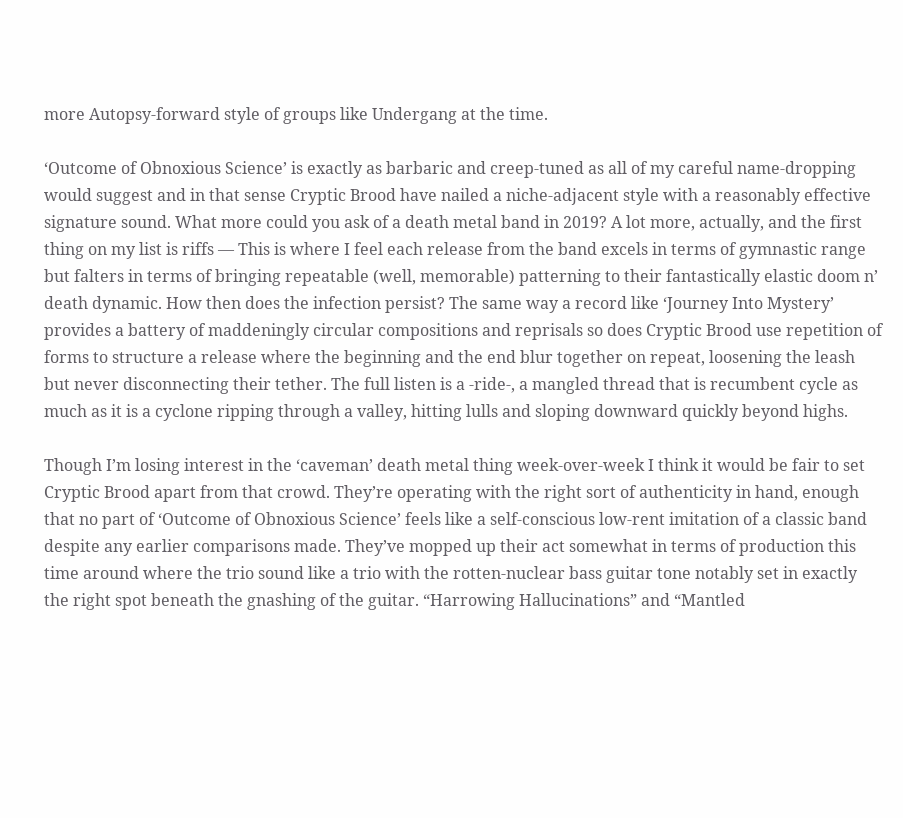more Autopsy-forward style of groups like Undergang at the time.

‘Outcome of Obnoxious Science’ is exactly as barbaric and creep-tuned as all of my careful name-dropping would suggest and in that sense Cryptic Brood have nailed a niche-adjacent style with a reasonably effective signature sound. What more could you ask of a death metal band in 2019? A lot more, actually, and the first thing on my list is riffs — This is where I feel each release from the band excels in terms of gymnastic range but falters in terms of bringing repeatable (well, memorable) patterning to their fantastically elastic doom n’ death dynamic. How then does the infection persist? The same way a record like ‘Journey Into Mystery’ provides a battery of maddeningly circular compositions and reprisals so does Cryptic Brood use repetition of forms to structure a release where the beginning and the end blur together on repeat, loosening the leash but never disconnecting their tether. The full listen is a -ride-, a mangled thread that is recumbent cycle as much as it is a cyclone ripping through a valley, hitting lulls and sloping downward quickly beyond highs.

Though I’m losing interest in the ‘caveman’ death metal thing week-over-week I think it would be fair to set Cryptic Brood apart from that crowd. They’re operating with the right sort of authenticity in hand, enough that no part of ‘Outcome of Obnoxious Science’ feels like a self-conscious low-rent imitation of a classic band despite any earlier comparisons made. They’ve mopped up their act somewhat in terms of production this time around where the trio sound like a trio with the rotten-nuclear bass guitar tone notably set in exactly the right spot beneath the gnashing of the guitar. “Harrowing Hallucinations” and “Mantled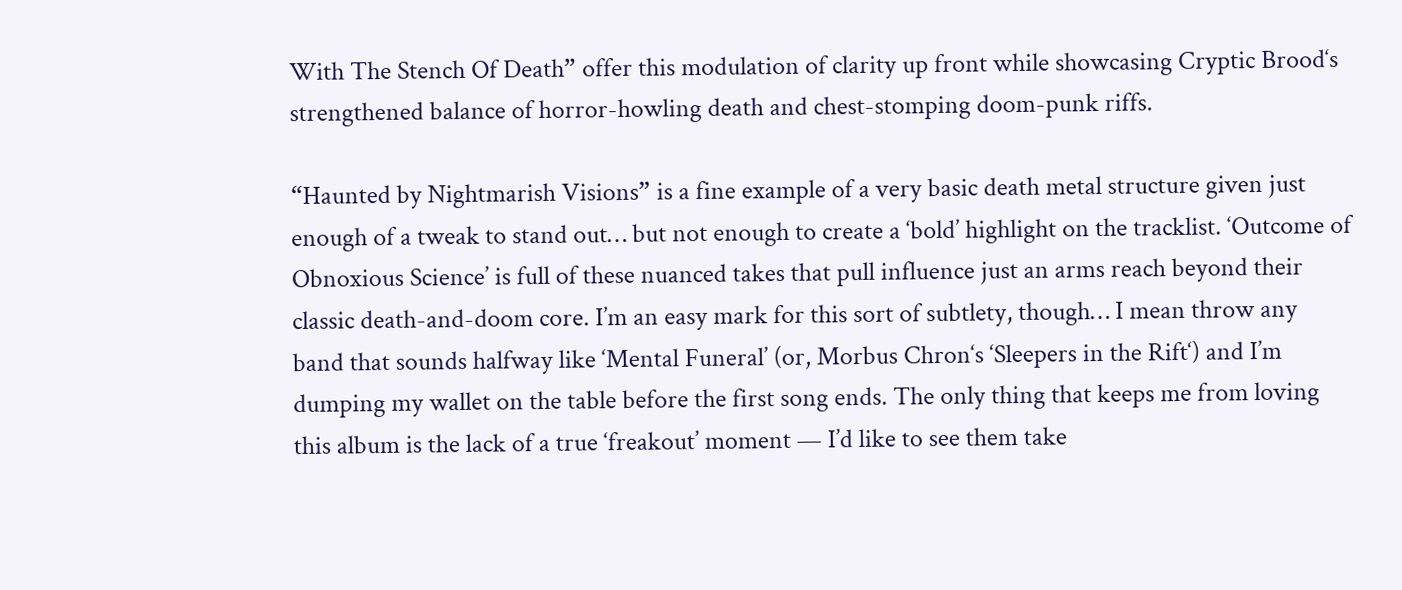With The Stench Of Death” offer this modulation of clarity up front while showcasing Cryptic Brood‘s strengthened balance of horror-howling death and chest-stomping doom-punk riffs.

“Haunted by Nightmarish Visions” is a fine example of a very basic death metal structure given just enough of a tweak to stand out… but not enough to create a ‘bold’ highlight on the tracklist. ‘Outcome of Obnoxious Science’ is full of these nuanced takes that pull influence just an arms reach beyond their classic death-and-doom core. I’m an easy mark for this sort of subtlety, though… I mean throw any band that sounds halfway like ‘Mental Funeral’ (or, Morbus Chron‘s ‘Sleepers in the Rift‘) and I’m dumping my wallet on the table before the first song ends. The only thing that keeps me from loving this album is the lack of a true ‘freakout’ moment — I’d like to see them take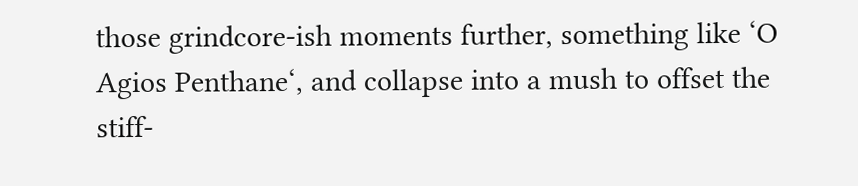those grindcore-ish moments further, something like ‘O Agios Penthane‘, and collapse into a mush to offset the stiff-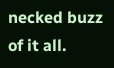necked buzz of it all.